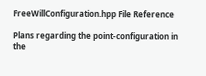FreeWillConfiguration.hpp File Reference

Plans regarding the point-configuration in the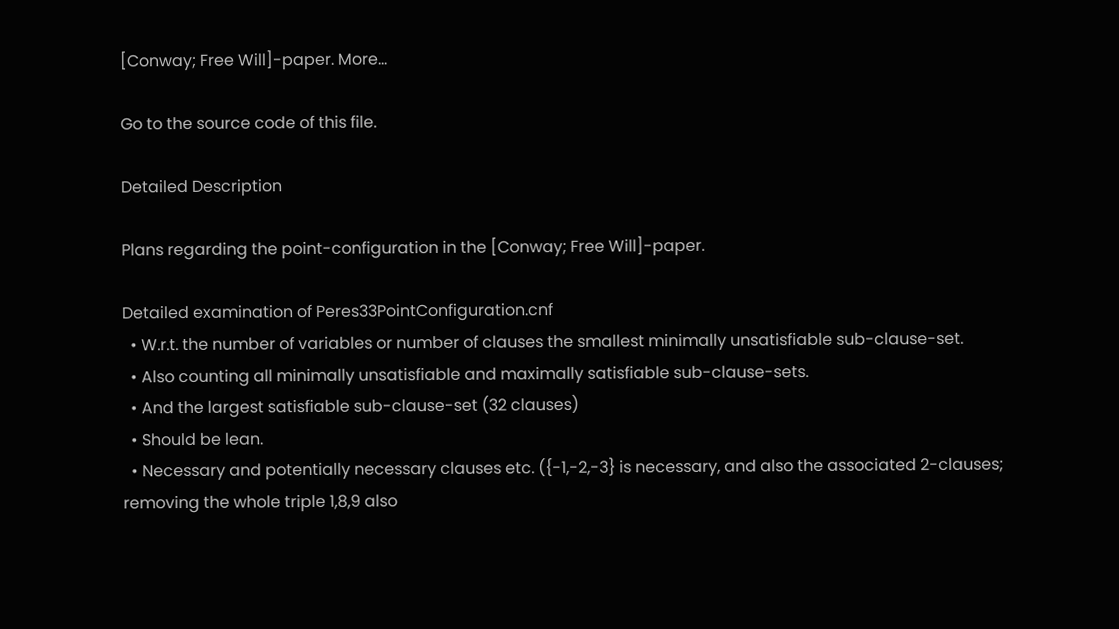[Conway; Free Will]-paper. More...

Go to the source code of this file.

Detailed Description

Plans regarding the point-configuration in the [Conway; Free Will]-paper.

Detailed examination of Peres33PointConfiguration.cnf
  • W.r.t. the number of variables or number of clauses the smallest minimally unsatisfiable sub-clause-set.
  • Also counting all minimally unsatisfiable and maximally satisfiable sub-clause-sets.
  • And the largest satisfiable sub-clause-set (32 clauses)
  • Should be lean.
  • Necessary and potentially necessary clauses etc. ({-1,-2,-3} is necessary, and also the associated 2-clauses; removing the whole triple 1,8,9 also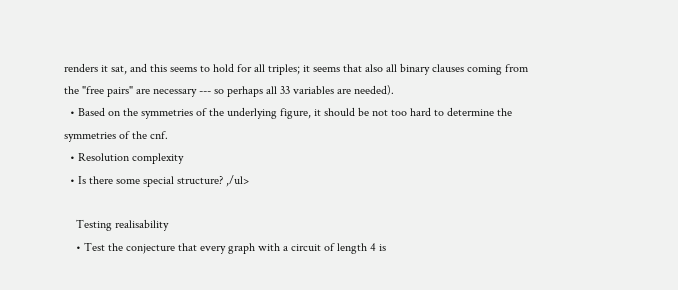renders it sat, and this seems to hold for all triples; it seems that also all binary clauses coming from the "free pairs" are necessary --- so perhaps all 33 variables are needed).
  • Based on the symmetries of the underlying figure, it should be not too hard to determine the symmetries of the cnf.
  • Resolution complexity
  • Is there some special structure? ,/ul>

    Testing realisability
    • Test the conjecture that every graph with a circuit of length 4 is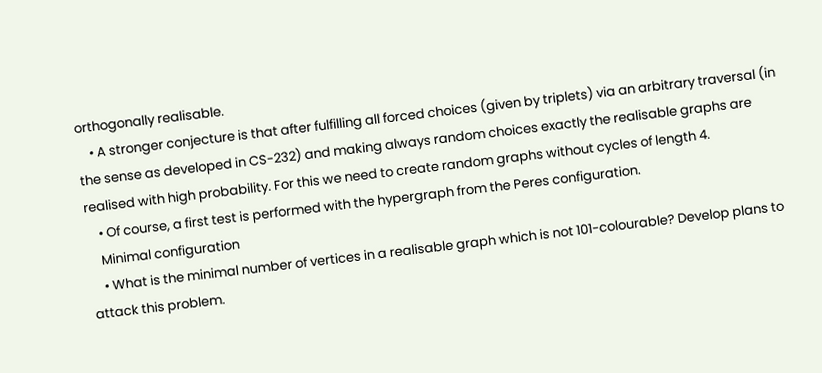orthogonally realisable.
    • A stronger conjecture is that after fulfilling all forced choices (given by triplets) via an arbitrary traversal (in the sense as developed in CS-232) and making always random choices exactly the realisable graphs are realised with high probability. For this we need to create random graphs without cycles of length 4.
    • Of course, a first test is performed with the hypergraph from the Peres configuration.
    Minimal configuration
    • What is the minimal number of vertices in a realisable graph which is not 101-colourable? Develop plans to attack this problem.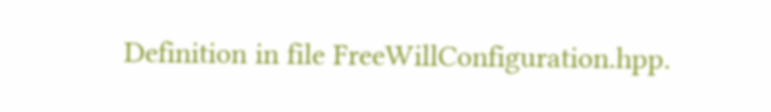Definition in file FreeWillConfiguration.hpp.